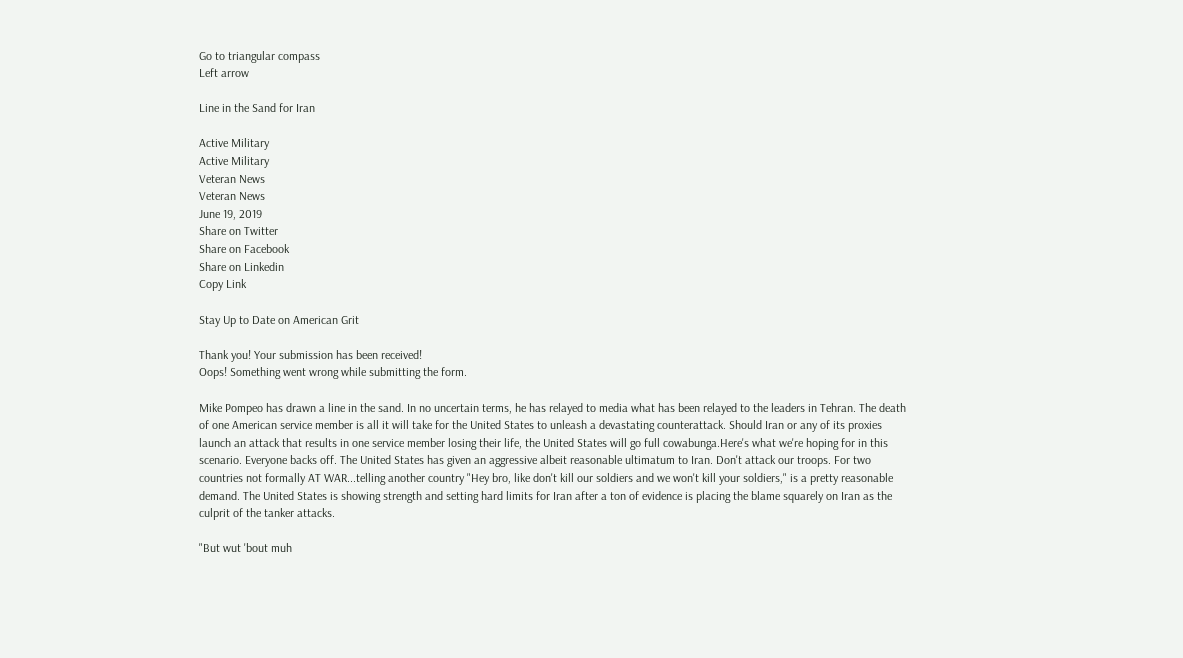Go to triangular compass
Left arrow

Line in the Sand for Iran

Active Military
Active Military
Veteran News
Veteran News
June 19, 2019
Share on Twitter
Share on Facebook
Share on Linkedin
Copy Link

Stay Up to Date on American Grit

Thank you! Your submission has been received!
Oops! Something went wrong while submitting the form.

Mike Pompeo has drawn a line in the sand. In no uncertain terms, he has relayed to media what has been relayed to the leaders in Tehran. The death of one American service member is all it will take for the United States to unleash a devastating counterattack. Should Iran or any of its proxies launch an attack that results in one service member losing their life, the United States will go full cowabunga.Here's what we're hoping for in this scenario. Everyone backs off. The United States has given an aggressive albeit reasonable ultimatum to Iran. Don't attack our troops. For two countries not formally AT WAR...telling another country "Hey bro, like don't kill our soldiers and we won't kill your soldiers," is a pretty reasonable demand. The United States is showing strength and setting hard limits for Iran after a ton of evidence is placing the blame squarely on Iran as the culprit of the tanker attacks.

"But wut 'bout muh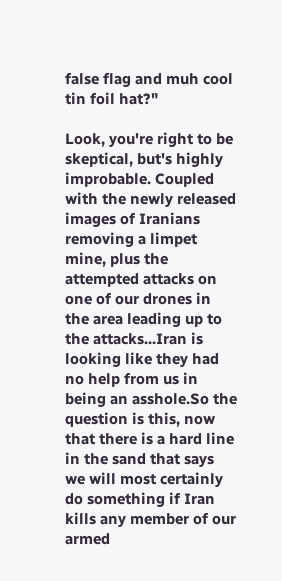false flag and muh cool tin foil hat?"

Look, you're right to be skeptical, but's highly improbable. Coupled with the newly released images of Iranians removing a limpet mine, plus the attempted attacks on one of our drones in the area leading up to the attacks...Iran is looking like they had no help from us in being an asshole.So the question is this, now that there is a hard line in the sand that says we will most certainly do something if Iran kills any member of our armed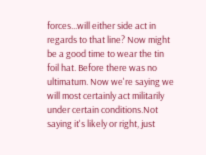forces...will either side act in regards to that line? Now might be a good time to wear the tin foil hat. Before there was no ultimatum. Now we're saying we will most certainly act militarily under certain conditions.Not saying it's likely or right, just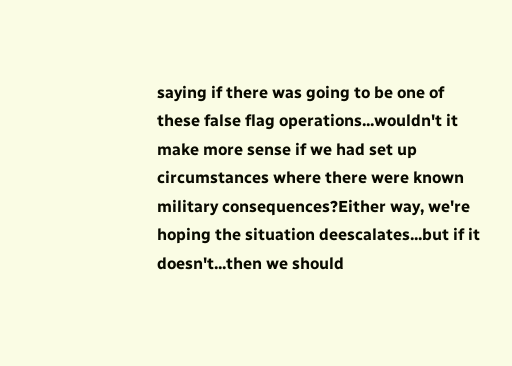saying if there was going to be one of these false flag operations...wouldn't it make more sense if we had set up circumstances where there were known military consequences?Either way, we're hoping the situation deescalates...but if it doesn't...then we should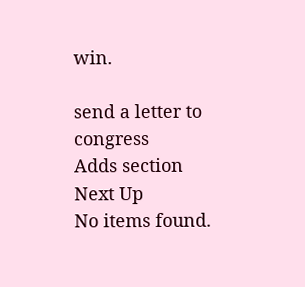win.

send a letter to congress
Adds section
Next Up
No items found.